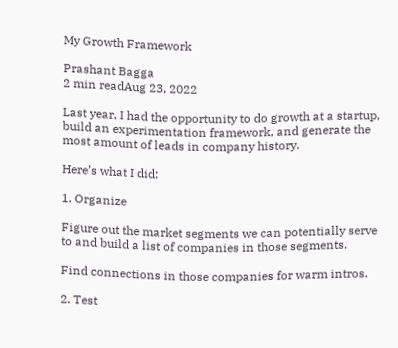My Growth Framework

Prashant Bagga
2 min readAug 23, 2022

Last year, I had the opportunity to do growth at a startup, build an experimentation framework, and generate the most amount of leads in company history.

Here’s what I did:

1. Organize

Figure out the market segments we can potentially serve to and build a list of companies in those segments.

Find connections in those companies for warm intros.

2. Test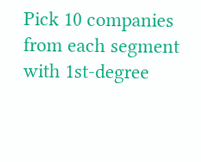Pick 10 companies from each segment with 1st-degree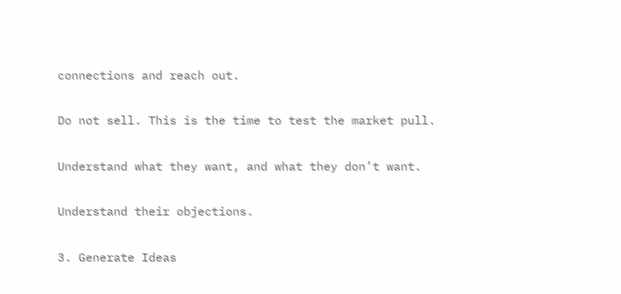connections and reach out.

Do not sell. This is the time to test the market pull.

Understand what they want, and what they don’t want.

Understand their objections.

3. Generate Ideas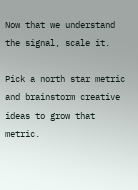Now that we understand the signal, scale it.

Pick a north star metric and brainstorm creative ideas to grow that metric.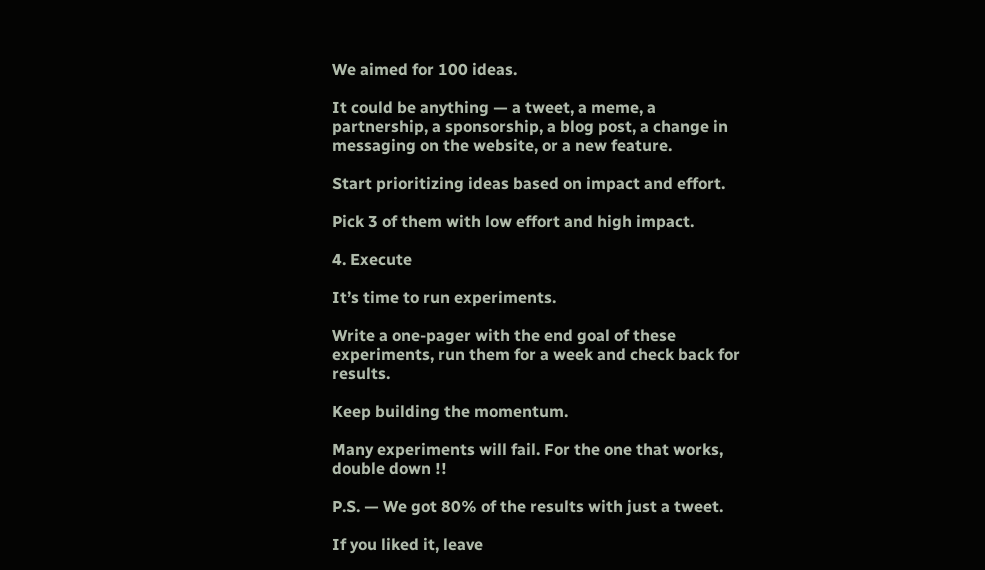We aimed for 100 ideas.

It could be anything — a tweet, a meme, a partnership, a sponsorship, a blog post, a change in messaging on the website, or a new feature.

Start prioritizing ideas based on impact and effort.

Pick 3 of them with low effort and high impact.

4. Execute

It’s time to run experiments.

Write a one-pager with the end goal of these experiments, run them for a week and check back for results.

Keep building the momentum.

Many experiments will fail. For the one that works, double down !!

P.S. — We got 80% of the results with just a tweet.

If you liked it, leave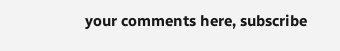your comments here, subscribe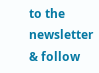to the newsletter & follow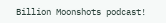Billion Moonshots podcast!